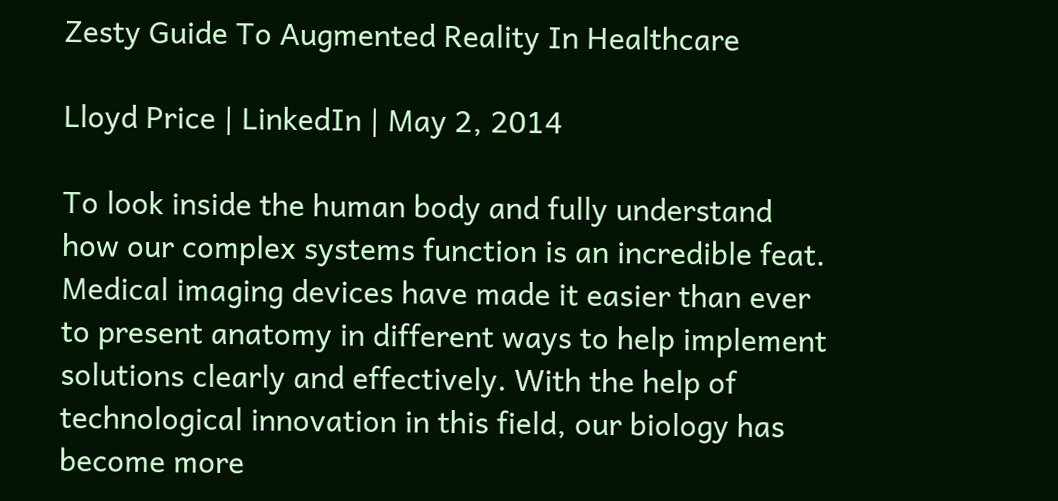Zesty Guide To Augmented Reality In Healthcare

Lloyd Price | LinkedIn | May 2, 2014

To look inside the human body and fully understand how our complex systems function is an incredible feat. Medical imaging devices have made it easier than ever to present anatomy in different ways to help implement solutions clearly and effectively. With the help of technological innovation in this field, our biology has become more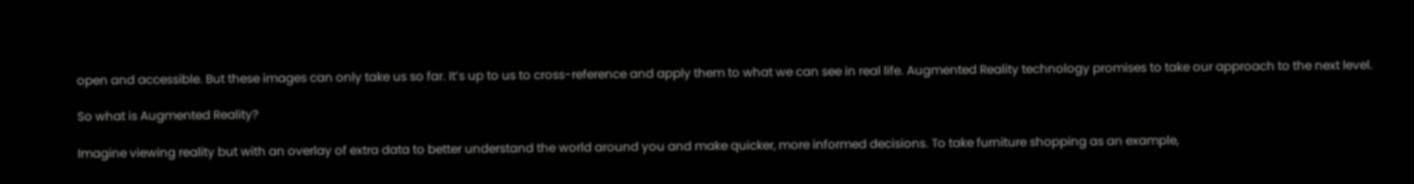open and accessible. But these images can only take us so far. It’s up to us to cross-reference and apply them to what we can see in real life. Augmented Reality technology promises to take our approach to the next level.

So what is Augmented Reality?

Imagine viewing reality but with an overlay of extra data to better understand the world around you and make quicker, more informed decisions. To take furniture shopping as an example,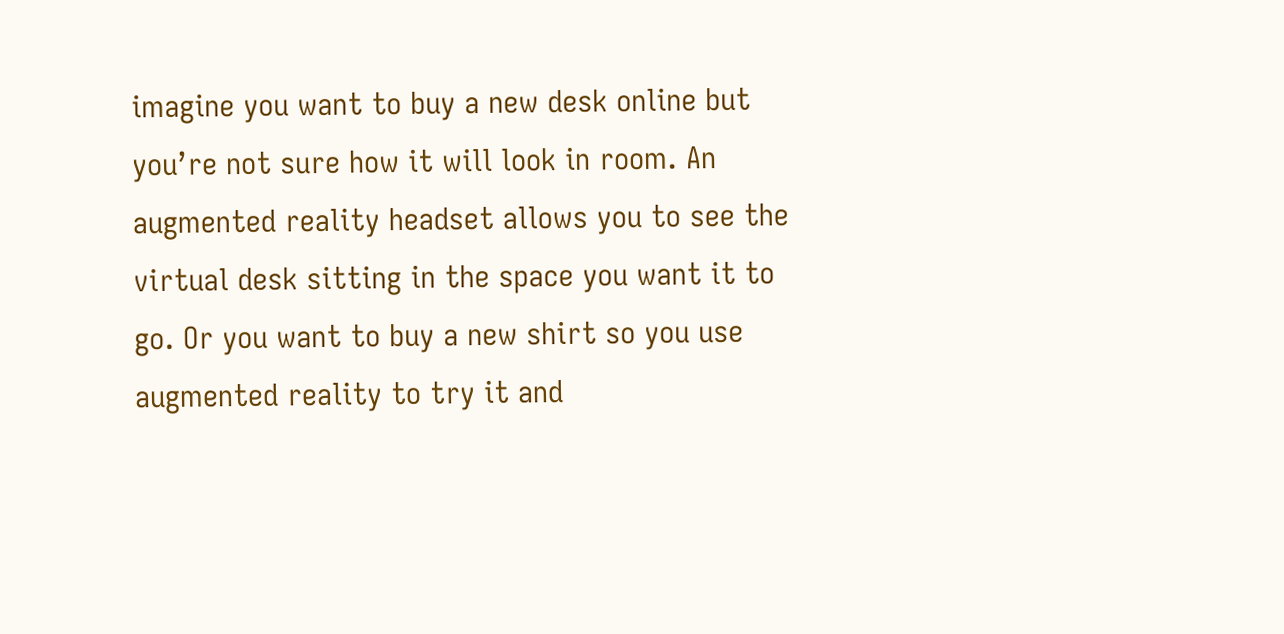imagine you want to buy a new desk online but you’re not sure how it will look in room. An augmented reality headset allows you to see the virtual desk sitting in the space you want it to go. Or you want to buy a new shirt so you use augmented reality to try it and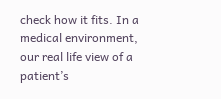check how it fits. In a medical environment, our real life view of a patient’s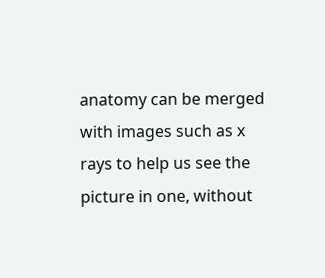anatomy can be merged with images such as x rays to help us see the picture in one, without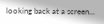looking back at a screen...